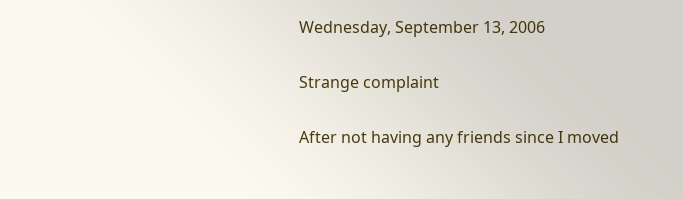Wednesday, September 13, 2006

Strange complaint

After not having any friends since I moved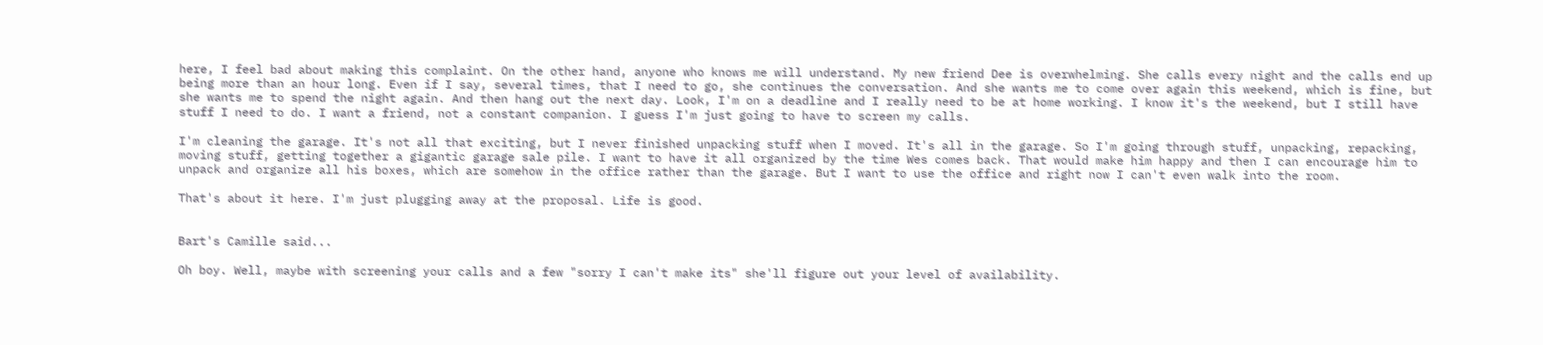here, I feel bad about making this complaint. On the other hand, anyone who knows me will understand. My new friend Dee is overwhelming. She calls every night and the calls end up being more than an hour long. Even if I say, several times, that I need to go, she continues the conversation. And she wants me to come over again this weekend, which is fine, but she wants me to spend the night again. And then hang out the next day. Look, I'm on a deadline and I really need to be at home working. I know it's the weekend, but I still have stuff I need to do. I want a friend, not a constant companion. I guess I'm just going to have to screen my calls.

I'm cleaning the garage. It's not all that exciting, but I never finished unpacking stuff when I moved. It's all in the garage. So I'm going through stuff, unpacking, repacking, moving stuff, getting together a gigantic garage sale pile. I want to have it all organized by the time Wes comes back. That would make him happy and then I can encourage him to unpack and organize all his boxes, which are somehow in the office rather than the garage. But I want to use the office and right now I can't even walk into the room.

That's about it here. I'm just plugging away at the proposal. Life is good.


Bart's Camille said...

Oh boy. Well, maybe with screening your calls and a few "sorry I can't make its" she'll figure out your level of availability.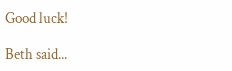Good luck!

Beth said...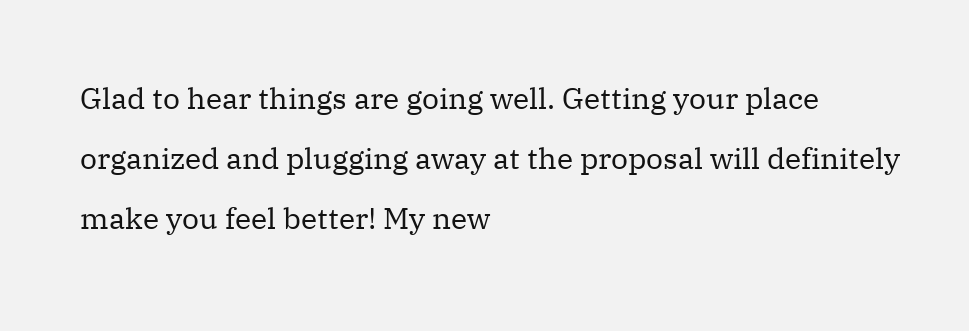Glad to hear things are going well. Getting your place organized and plugging away at the proposal will definitely make you feel better! My new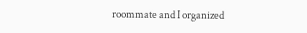roommate and I organized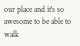our place and it's so awesome to be able to walk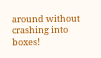around without crashing into boxes!